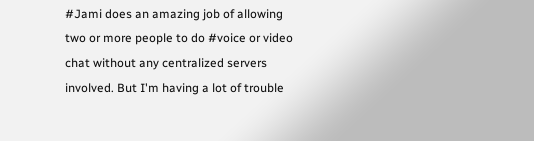#Jami does an amazing job of allowing two or more people to do #voice or video chat without any centralized servers involved. But I'm having a lot of trouble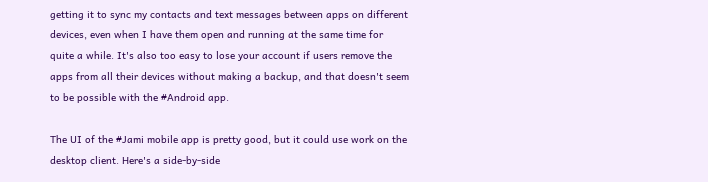getting it to sync my contacts and text messages between apps on different devices, even when I have them open and running at the same time for quite a while. It's also too easy to lose your account if users remove the apps from all their devices without making a backup, and that doesn't seem to be possible with the #Android app.

The UI of the #Jami mobile app is pretty good, but it could use work on the desktop client. Here's a side-by-side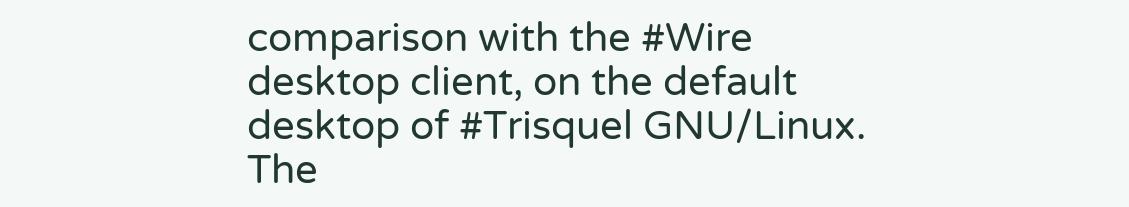comparison with the #Wire desktop client, on the default desktop of #Trisquel GNU/Linux. The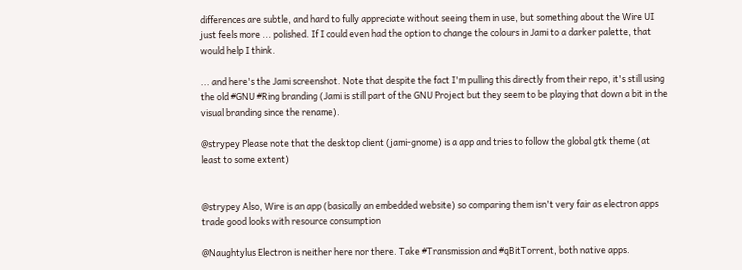differences are subtle, and hard to fully appreciate without seeing them in use, but something about the Wire UI just feels more ... polished. If I could even had the option to change the colours in Jami to a darker palette, that would help I think.

... and here's the Jami screenshot. Note that despite the fact I'm pulling this directly from their repo, it's still using the old #GNU #Ring branding (Jami is still part of the GNU Project but they seem to be playing that down a bit in the visual branding since the rename).

@strypey Please note that the desktop client (jami-gnome) is a app and tries to follow the global gtk theme (at least to some extent)


@strypey Also, Wire is an app (basically an embedded website) so comparing them isn't very fair as electron apps trade good looks with resource consumption

@Naughtylus Electron is neither here nor there. Take #Transmission and #qBitTorrent, both native apps.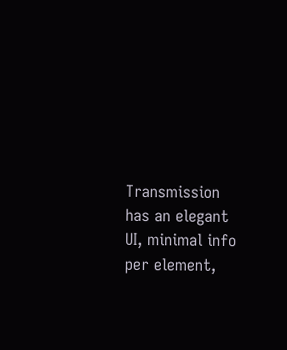Transmission has an elegant UI, minimal info per element,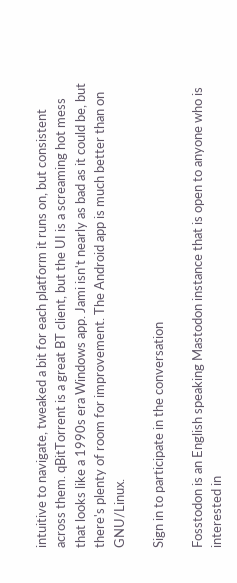intuitive to navigate, tweaked a bit for each platform it runs on, but consistent across them. qBitTorrent is a great BT client, but the UI is a screaming hot mess that looks like a 1990s era Windows app. Jami isn't nearly as bad as it could be, but there's plenty of room for improvement. The Android app is much better than on GNU/Linux.

Sign in to participate in the conversation

Fosstodon is an English speaking Mastodon instance that is open to anyone who is interested in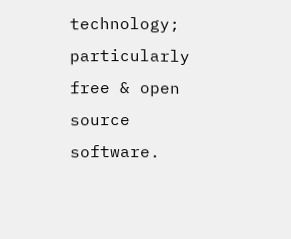technology; particularly free & open source software.